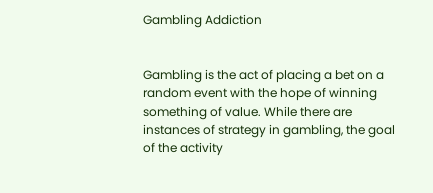Gambling Addiction


Gambling is the act of placing a bet on a random event with the hope of winning something of value. While there are instances of strategy in gambling, the goal of the activity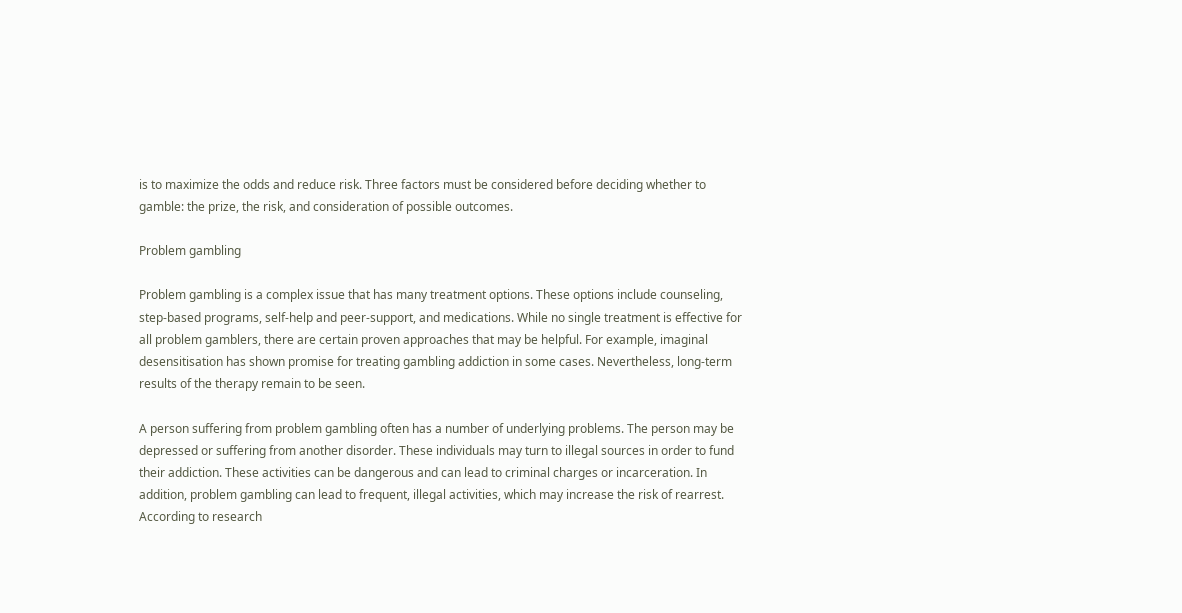is to maximize the odds and reduce risk. Three factors must be considered before deciding whether to gamble: the prize, the risk, and consideration of possible outcomes.

Problem gambling

Problem gambling is a complex issue that has many treatment options. These options include counseling, step-based programs, self-help and peer-support, and medications. While no single treatment is effective for all problem gamblers, there are certain proven approaches that may be helpful. For example, imaginal desensitisation has shown promise for treating gambling addiction in some cases. Nevertheless, long-term results of the therapy remain to be seen.

A person suffering from problem gambling often has a number of underlying problems. The person may be depressed or suffering from another disorder. These individuals may turn to illegal sources in order to fund their addiction. These activities can be dangerous and can lead to criminal charges or incarceration. In addition, problem gambling can lead to frequent, illegal activities, which may increase the risk of rearrest. According to research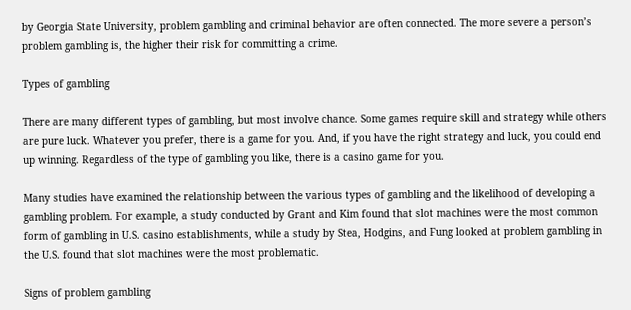by Georgia State University, problem gambling and criminal behavior are often connected. The more severe a person’s problem gambling is, the higher their risk for committing a crime.

Types of gambling

There are many different types of gambling, but most involve chance. Some games require skill and strategy while others are pure luck. Whatever you prefer, there is a game for you. And, if you have the right strategy and luck, you could end up winning. Regardless of the type of gambling you like, there is a casino game for you.

Many studies have examined the relationship between the various types of gambling and the likelihood of developing a gambling problem. For example, a study conducted by Grant and Kim found that slot machines were the most common form of gambling in U.S. casino establishments, while a study by Stea, Hodgins, and Fung looked at problem gambling in the U.S. found that slot machines were the most problematic.

Signs of problem gambling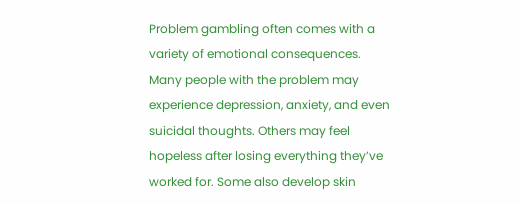Problem gambling often comes with a variety of emotional consequences. Many people with the problem may experience depression, anxiety, and even suicidal thoughts. Others may feel hopeless after losing everything they’ve worked for. Some also develop skin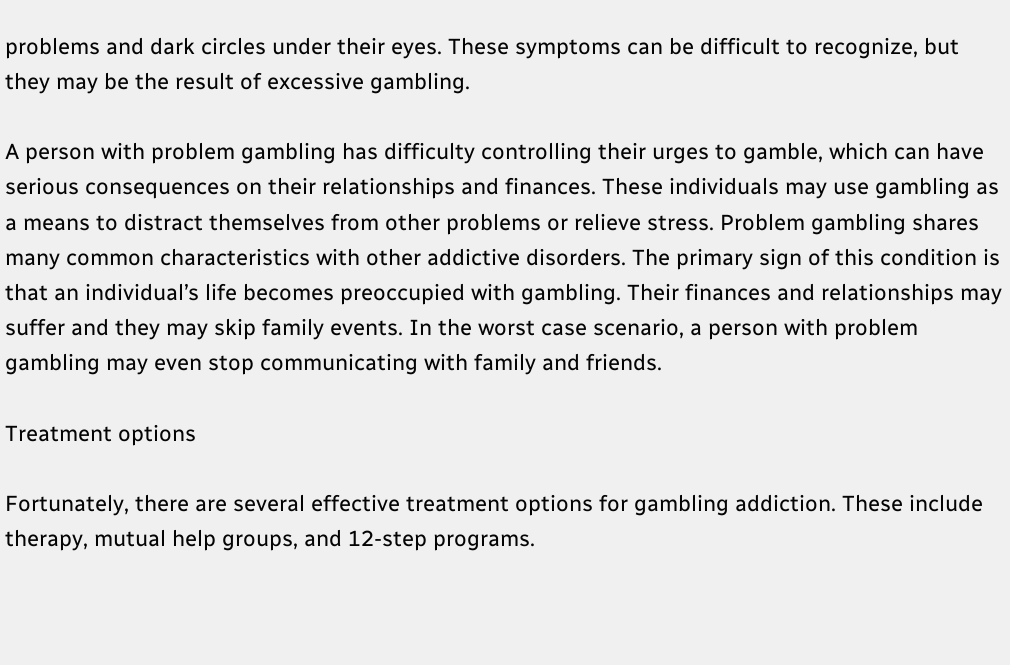problems and dark circles under their eyes. These symptoms can be difficult to recognize, but they may be the result of excessive gambling.

A person with problem gambling has difficulty controlling their urges to gamble, which can have serious consequences on their relationships and finances. These individuals may use gambling as a means to distract themselves from other problems or relieve stress. Problem gambling shares many common characteristics with other addictive disorders. The primary sign of this condition is that an individual’s life becomes preoccupied with gambling. Their finances and relationships may suffer and they may skip family events. In the worst case scenario, a person with problem gambling may even stop communicating with family and friends.

Treatment options

Fortunately, there are several effective treatment options for gambling addiction. These include therapy, mutual help groups, and 12-step programs.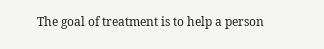The goal of treatment is to help a person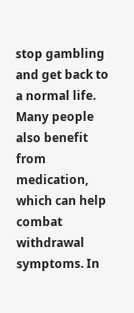stop gambling and get back to a normal life. Many people also benefit from medication, which can help combat withdrawal symptoms. In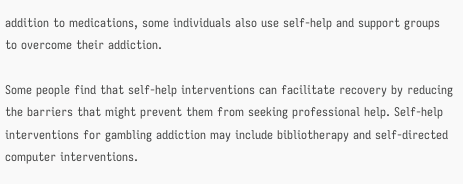addition to medications, some individuals also use self-help and support groups to overcome their addiction.

Some people find that self-help interventions can facilitate recovery by reducing the barriers that might prevent them from seeking professional help. Self-help interventions for gambling addiction may include bibliotherapy and self-directed computer interventions.